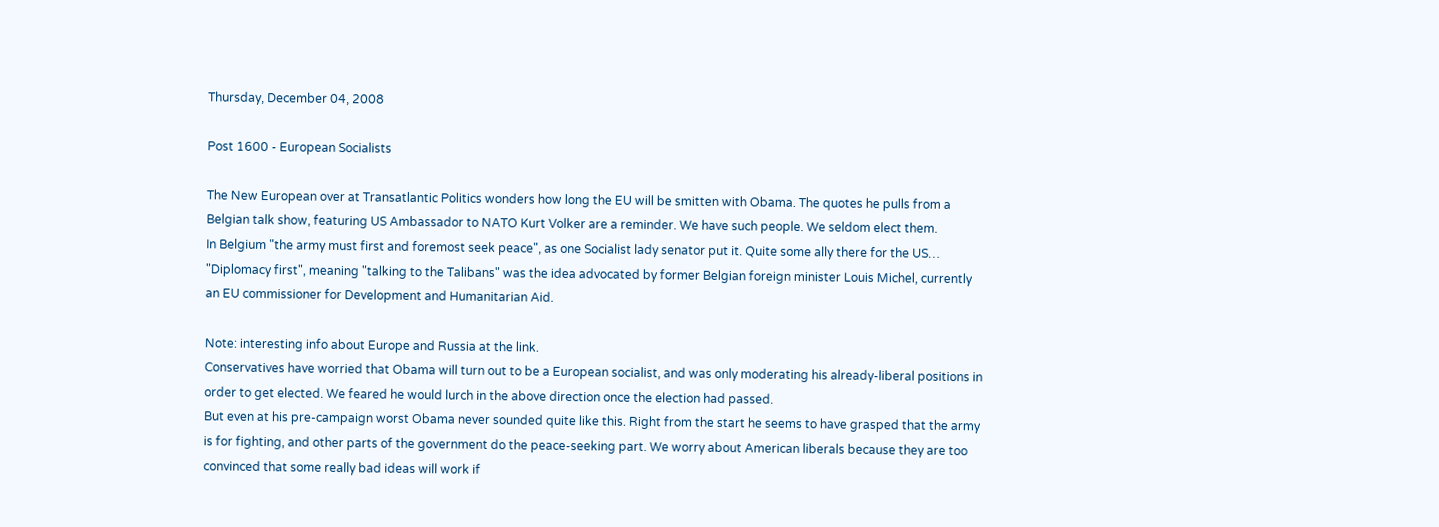Thursday, December 04, 2008

Post 1600 - European Socialists

The New European over at Transatlantic Politics wonders how long the EU will be smitten with Obama. The quotes he pulls from a Belgian talk show, featuring US Ambassador to NATO Kurt Volker are a reminder. We have such people. We seldom elect them.
In Belgium "the army must first and foremost seek peace", as one Socialist lady senator put it. Quite some ally there for the US…
"Diplomacy first", meaning "talking to the Talibans" was the idea advocated by former Belgian foreign minister Louis Michel, currently an EU commissioner for Development and Humanitarian Aid.

Note: interesting info about Europe and Russia at the link.
Conservatives have worried that Obama will turn out to be a European socialist, and was only moderating his already-liberal positions in order to get elected. We feared he would lurch in the above direction once the election had passed.
But even at his pre-campaign worst Obama never sounded quite like this. Right from the start he seems to have grasped that the army is for fighting, and other parts of the government do the peace-seeking part. We worry about American liberals because they are too convinced that some really bad ideas will work if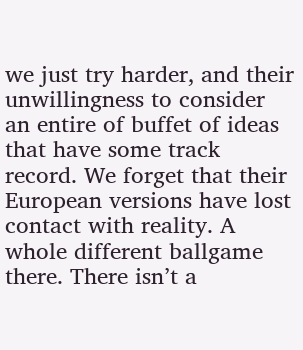we just try harder, and their unwillingness to consider an entire of buffet of ideas that have some track record. We forget that their European versions have lost contact with reality. A whole different ballgame there. There isn’t a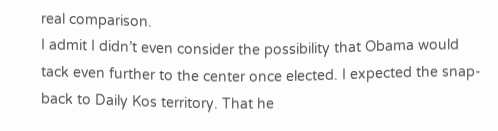real comparison.
I admit I didn’t even consider the possibility that Obama would tack even further to the center once elected. I expected the snap-back to Daily Kos territory. That he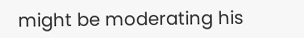might be moderating his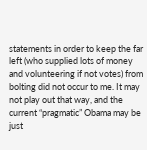statements in order to keep the far left (who supplied lots of money and volunteering if not votes) from bolting did not occur to me. It may not play out that way, and the current “pragmatic” Obama may be just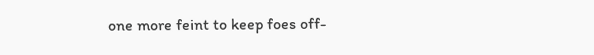one more feint to keep foes off-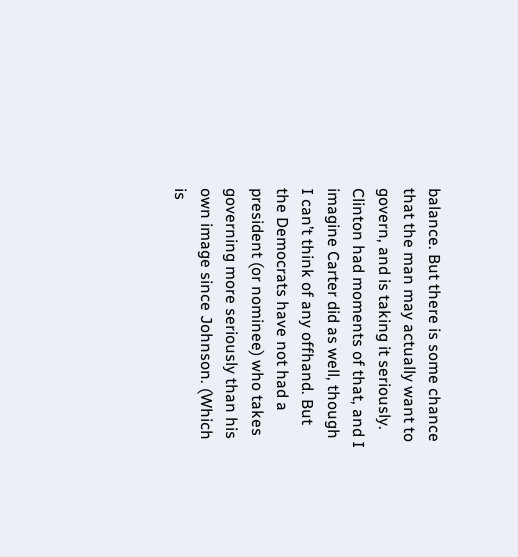balance. But there is some chance that the man may actually want to govern, and is taking it seriously. Clinton had moments of that, and I imagine Carter did as well, though I can’t think of any offhand. But the Democrats have not had a president (or nominee) who takes governing more seriously than his own image since Johnson. (Which is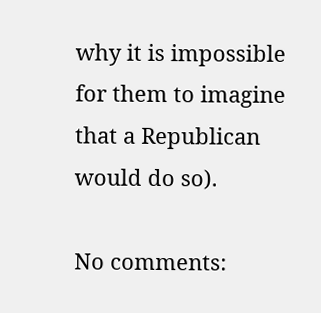why it is impossible for them to imagine that a Republican would do so).

No comments: